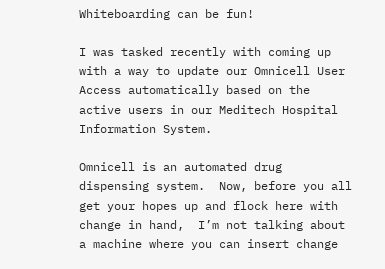Whiteboarding can be fun!

I was tasked recently with coming up with a way to update our Omnicell User Access automatically based on the active users in our Meditech Hospital Information System.

Omnicell is an automated drug dispensing system.  Now, before you all get your hopes up and flock here with change in hand,  I’m not talking about a machine where you can insert change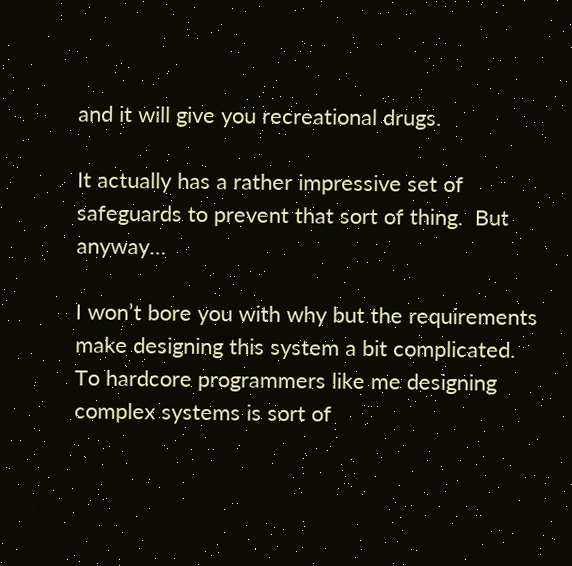and it will give you recreational drugs.

It actually has a rather impressive set of safeguards to prevent that sort of thing.  But anyway…

I won’t bore you with why but the requirements make designing this system a bit complicated.   To hardcore programmers like me designing complex systems is sort of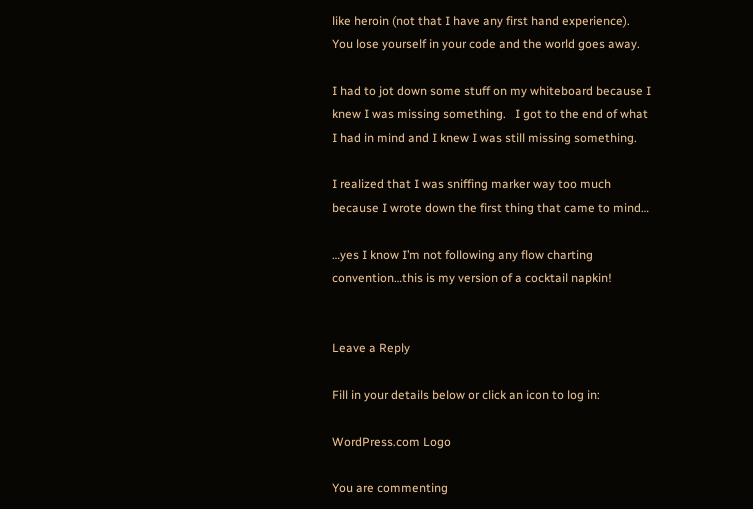like heroin (not that I have any first hand experience).   You lose yourself in your code and the world goes away.

I had to jot down some stuff on my whiteboard because I knew I was missing something.   I got to the end of what I had in mind and I knew I was still missing something.

I realized that I was sniffing marker way too much because I wrote down the first thing that came to mind…

…yes I know I’m not following any flow charting convention…this is my version of a cocktail napkin!


Leave a Reply

Fill in your details below or click an icon to log in:

WordPress.com Logo

You are commenting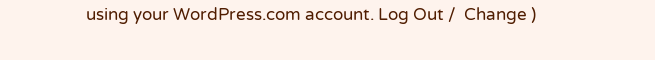using your WordPress.com account. Log Out /  Change )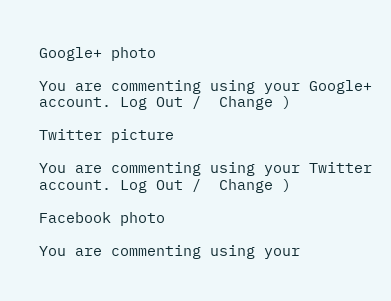Google+ photo

You are commenting using your Google+ account. Log Out /  Change )

Twitter picture

You are commenting using your Twitter account. Log Out /  Change )

Facebook photo

You are commenting using your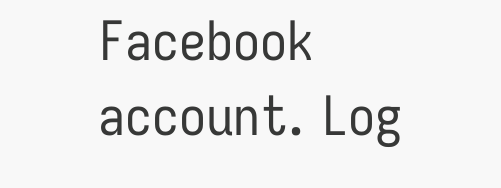Facebook account. Log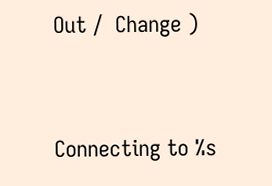Out /  Change )


Connecting to %s